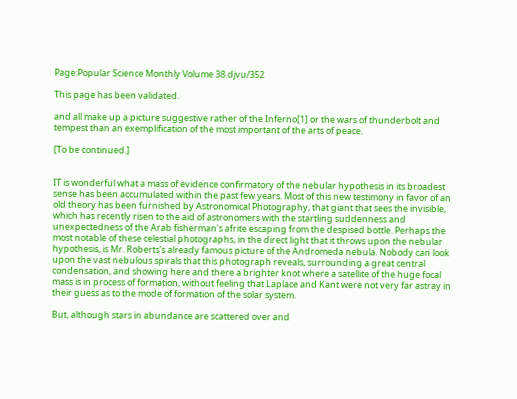Page:Popular Science Monthly Volume 38.djvu/352

This page has been validated.

and all make up a picture suggestive rather of the Inferno[1] or the wars of thunderbolt and tempest than an exemplification of the most important of the arts of peace.

[To be continued.]


IT is wonderful what a mass of evidence confirmatory of the nebular hypothesis in its broadest sense has been accumulated within the past few years. Most of this new testimony in favor of an old theory has been furnished by Astronomical Photography, that giant that sees the invisible, which has recently risen to the aid of astronomers with the startling suddenness and unexpectedness of the Arab fisherman's afrite escaping from the despised bottle. Perhaps the most notable of these celestial photographs, in the direct light that it throws upon the nebular hypothesis, is Mr. Roberts's already famous picture of the Andromeda nebula. Nobody can look upon the vast nebulous spirals that this photograph reveals, surrounding a great central condensation, and showing here and there a brighter knot where a satellite of the huge focal mass is in process of formation, without feeling that Laplace and Kant were not very far astray in their guess as to the mode of formation of the solar system.

But, although stars in abundance are scattered over and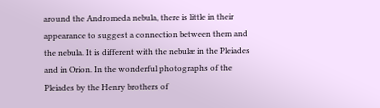around the Andromeda nebula, there is little in their appearance to suggest a connection between them and the nebula. It is different with the nebulæ in the Pleiades and in Orion. In the wonderful photographs of the Pleiades by the Henry brothers of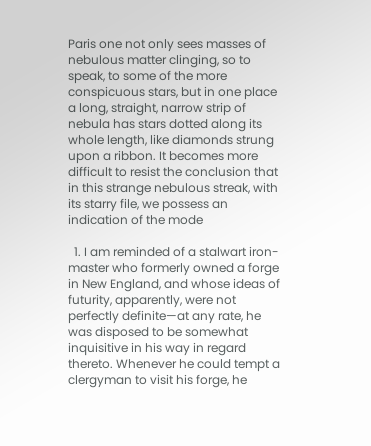Paris one not only sees masses of nebulous matter clinging, so to speak, to some of the more conspicuous stars, but in one place a long, straight, narrow strip of nebula has stars dotted along its whole length, like diamonds strung upon a ribbon. It becomes more difficult to resist the conclusion that in this strange nebulous streak, with its starry file, we possess an indication of the mode

  1. I am reminded of a stalwart iron-master who formerly owned a forge in New England, and whose ideas of futurity, apparently, were not perfectly definite—at any rate, he was disposed to be somewhat inquisitive in his way in regard thereto. Whenever he could tempt a clergyman to visit his forge, he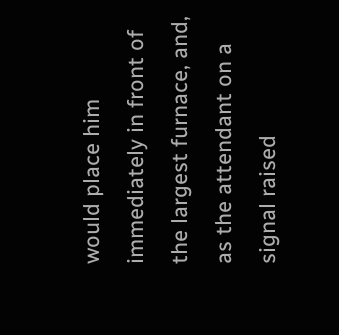would place him immediately in front of the largest furnace, and, as the attendant on a signal raised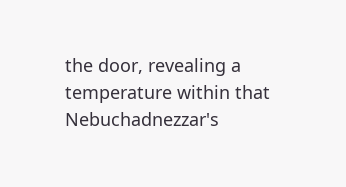the door, revealing a temperature within that Nebuchadnezzar's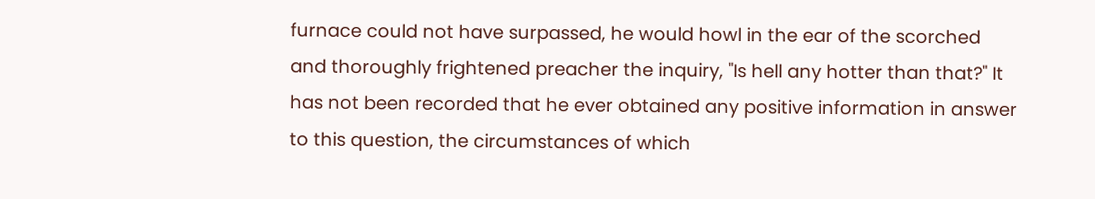furnace could not have surpassed, he would howl in the ear of the scorched and thoroughly frightened preacher the inquiry, "Is hell any hotter than that?" It has not been recorded that he ever obtained any positive information in answer to this question, the circumstances of which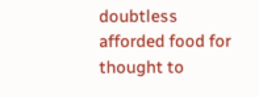doubtless afforded food for thought to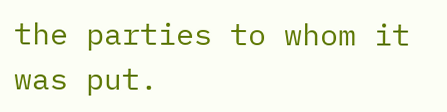the parties to whom it was put.